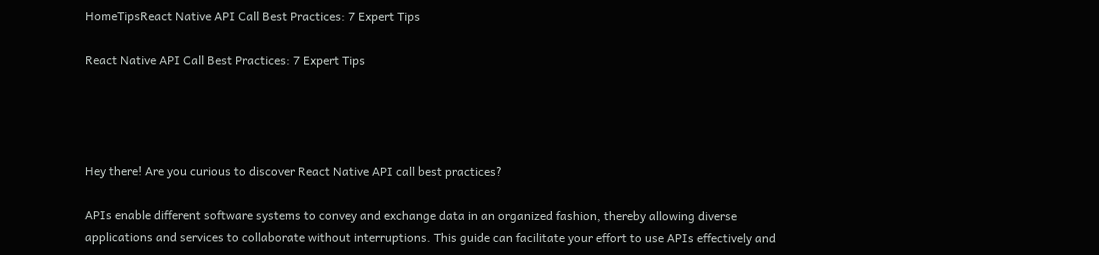HomeTipsReact Native API Call Best Practices: 7 Expert Tips

React Native API Call Best Practices: 7 Expert Tips




Hey there! Are you curious to discover React Native API call best practices?

APIs enable different software systems to convey and exchange data in an organized fashion, thereby allowing diverse applications and services to collaborate without interruptions. This guide can facilitate your effort to use APIs effectively and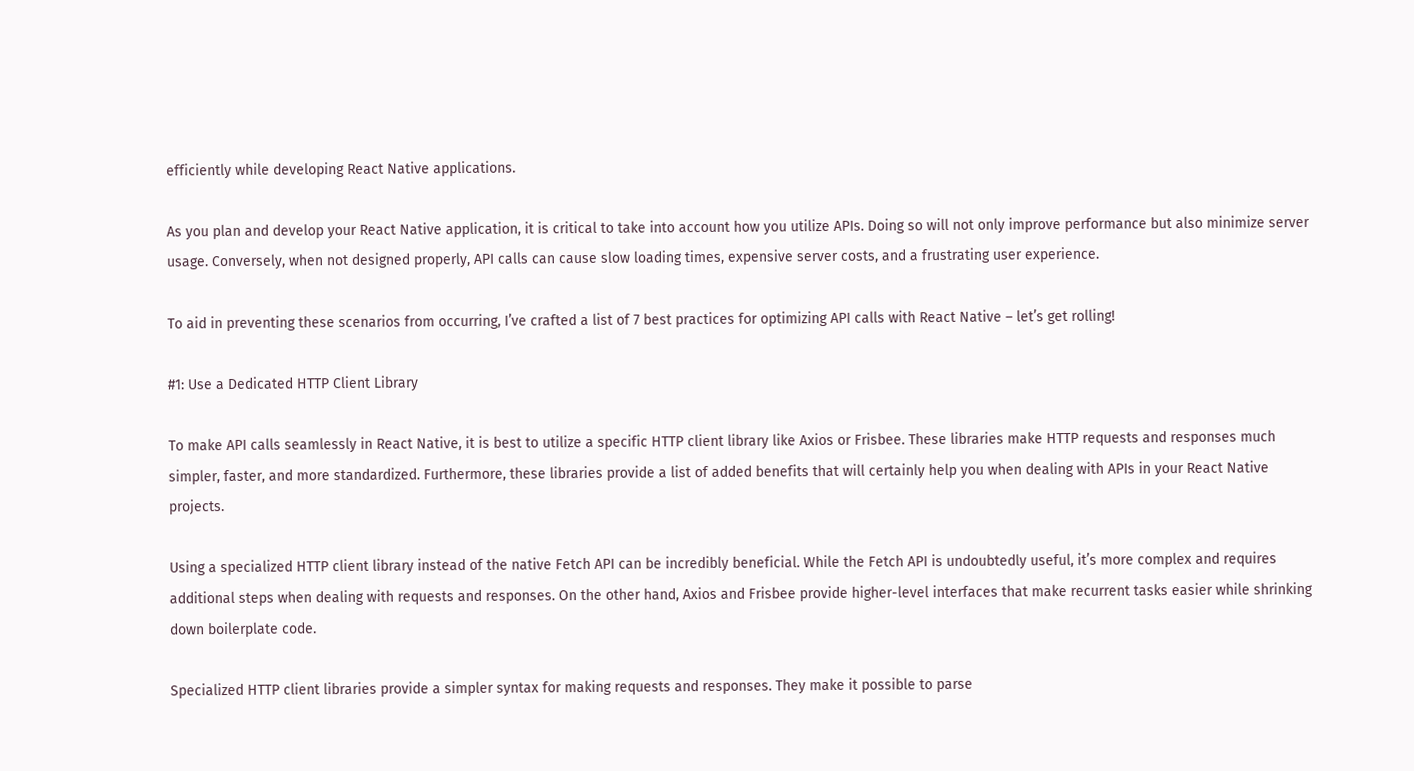efficiently while developing React Native applications.

As you plan and develop your React Native application, it is critical to take into account how you utilize APIs. Doing so will not only improve performance but also minimize server usage. Conversely, when not designed properly, API calls can cause slow loading times, expensive server costs, and a frustrating user experience.

To aid in preventing these scenarios from occurring, I’ve crafted a list of 7 best practices for optimizing API calls with React Native – let’s get rolling!

#1: Use a Dedicated HTTP Client Library

To make API calls seamlessly in React Native, it is best to utilize a specific HTTP client library like Axios or Frisbee. These libraries make HTTP requests and responses much simpler, faster, and more standardized. Furthermore, these libraries provide a list of added benefits that will certainly help you when dealing with APIs in your React Native projects.

Using a specialized HTTP client library instead of the native Fetch API can be incredibly beneficial. While the Fetch API is undoubtedly useful, it’s more complex and requires additional steps when dealing with requests and responses. On the other hand, Axios and Frisbee provide higher-level interfaces that make recurrent tasks easier while shrinking down boilerplate code.

Specialized HTTP client libraries provide a simpler syntax for making requests and responses. They make it possible to parse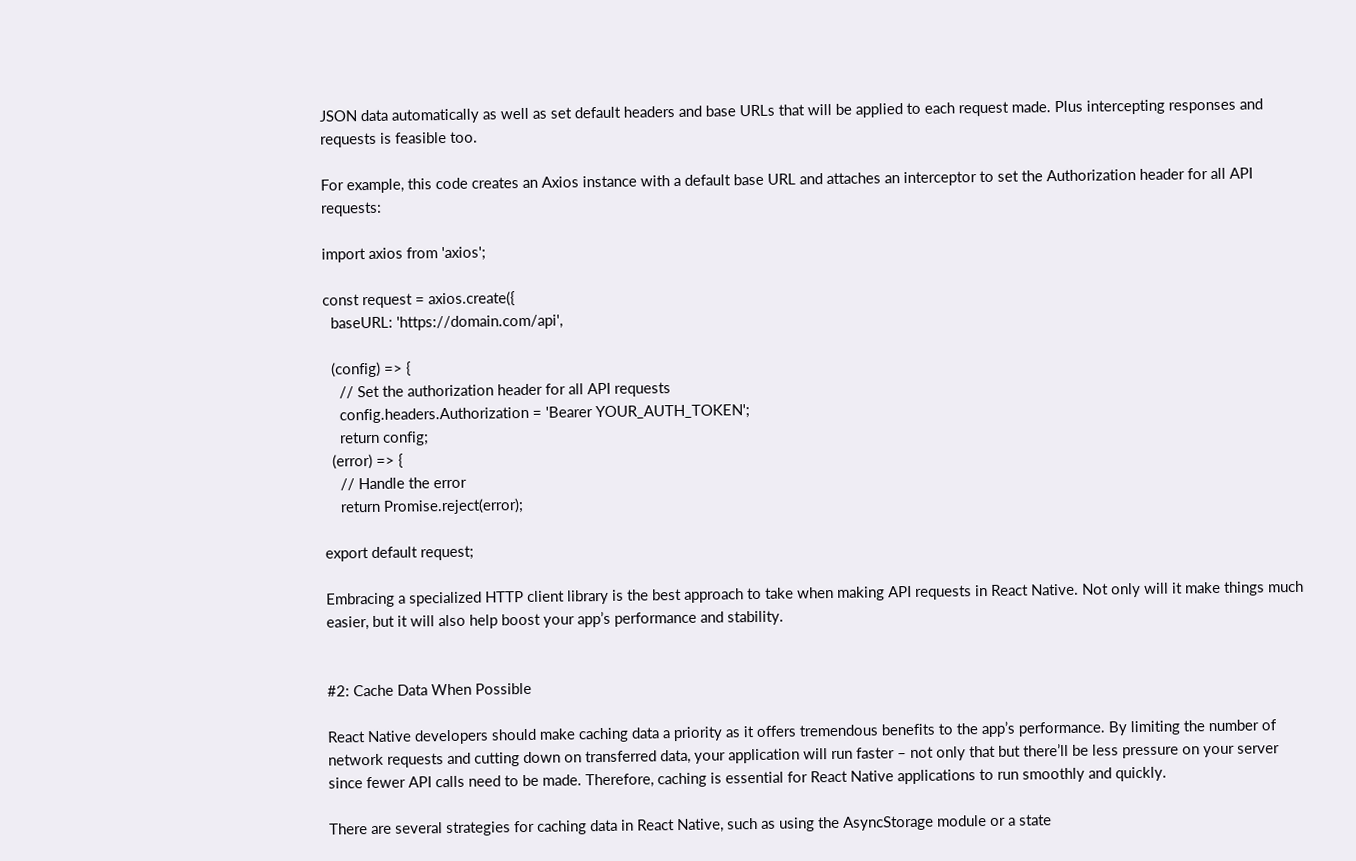JSON data automatically as well as set default headers and base URLs that will be applied to each request made. Plus intercepting responses and requests is feasible too.

For example, this code creates an Axios instance with a default base URL and attaches an interceptor to set the Authorization header for all API requests:

import axios from 'axios';

const request = axios.create({
  baseURL: 'https://domain.com/api',

  (config) => {
    // Set the authorization header for all API requests
    config.headers.Authorization = 'Bearer YOUR_AUTH_TOKEN';
    return config;
  (error) => {
    // Handle the error
    return Promise.reject(error);

export default request;

Embracing a specialized HTTP client library is the best approach to take when making API requests in React Native. Not only will it make things much easier, but it will also help boost your app’s performance and stability.


#2: Cache Data When Possible

React Native developers should make caching data a priority as it offers tremendous benefits to the app’s performance. By limiting the number of network requests and cutting down on transferred data, your application will run faster – not only that but there’ll be less pressure on your server since fewer API calls need to be made. Therefore, caching is essential for React Native applications to run smoothly and quickly.

There are several strategies for caching data in React Native, such as using the AsyncStorage module or a state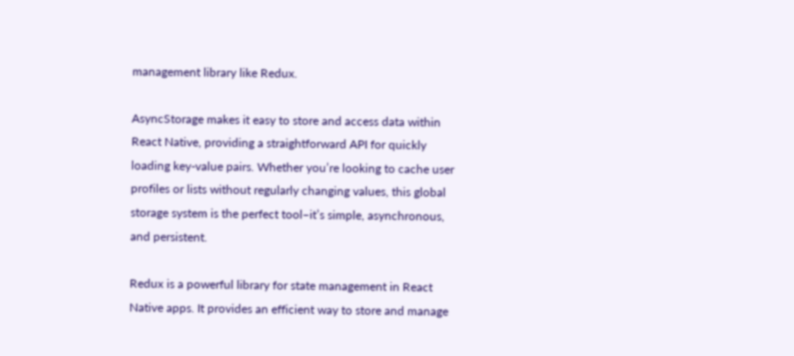management library like Redux.

AsyncStorage makes it easy to store and access data within React Native, providing a straightforward API for quickly loading key-value pairs. Whether you’re looking to cache user profiles or lists without regularly changing values, this global storage system is the perfect tool–it’s simple, asynchronous, and persistent.

Redux is a powerful library for state management in React Native apps. It provides an efficient way to store and manage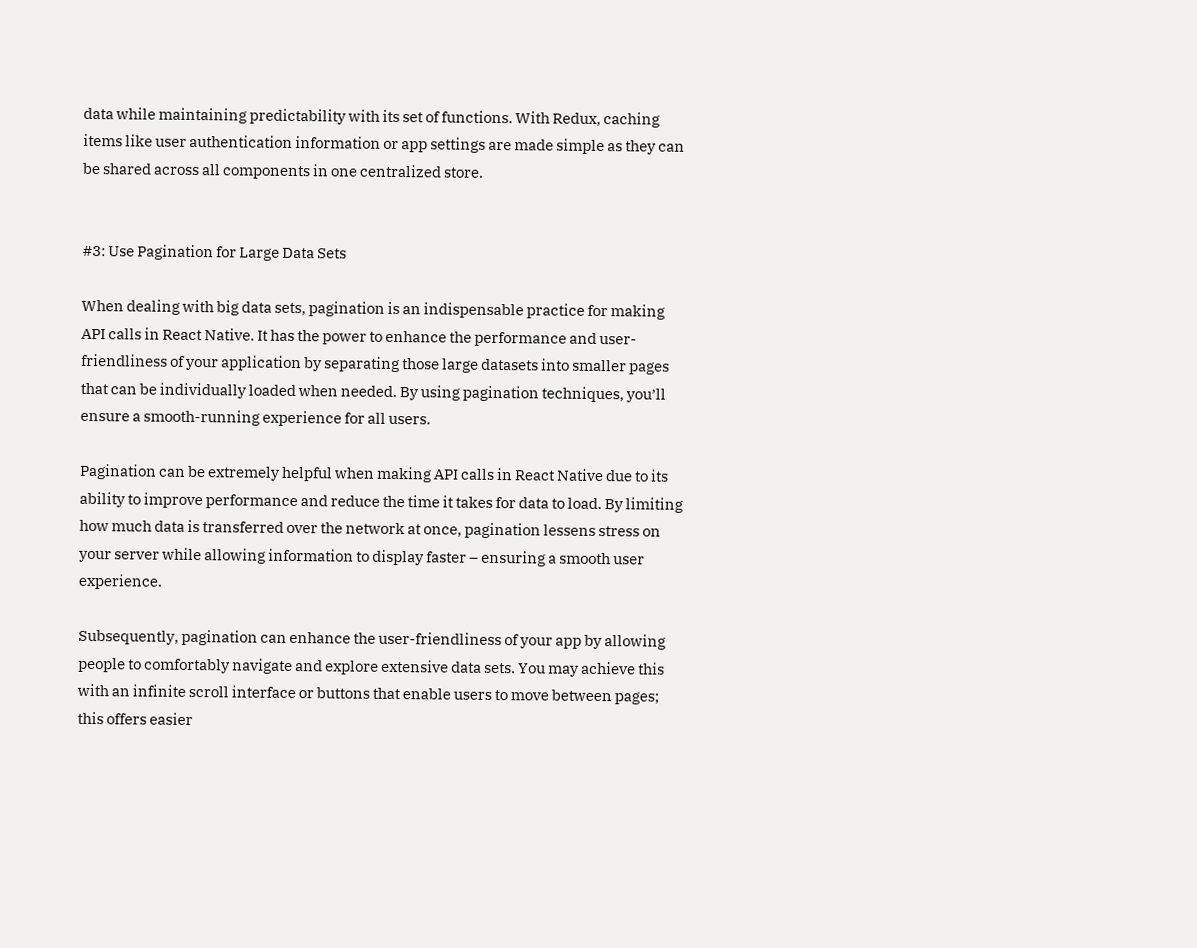data while maintaining predictability with its set of functions. With Redux, caching items like user authentication information or app settings are made simple as they can be shared across all components in one centralized store.


#3: Use Pagination for Large Data Sets

When dealing with big data sets, pagination is an indispensable practice for making API calls in React Native. It has the power to enhance the performance and user-friendliness of your application by separating those large datasets into smaller pages that can be individually loaded when needed. By using pagination techniques, you’ll ensure a smooth-running experience for all users.

Pagination can be extremely helpful when making API calls in React Native due to its ability to improve performance and reduce the time it takes for data to load. By limiting how much data is transferred over the network at once, pagination lessens stress on your server while allowing information to display faster – ensuring a smooth user experience.

Subsequently, pagination can enhance the user-friendliness of your app by allowing people to comfortably navigate and explore extensive data sets. You may achieve this with an infinite scroll interface or buttons that enable users to move between pages; this offers easier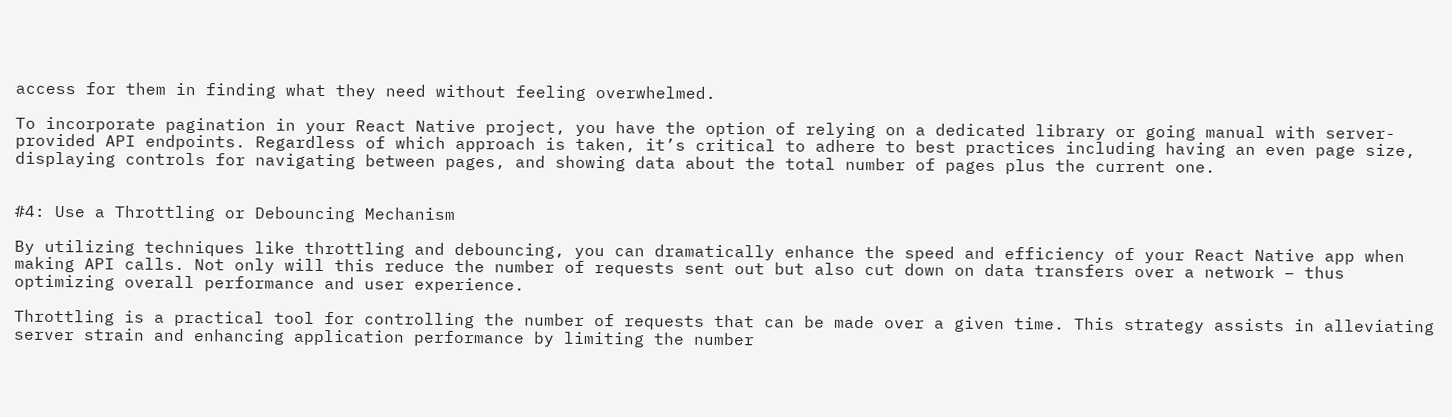access for them in finding what they need without feeling overwhelmed.

To incorporate pagination in your React Native project, you have the option of relying on a dedicated library or going manual with server-provided API endpoints. Regardless of which approach is taken, it’s critical to adhere to best practices including having an even page size, displaying controls for navigating between pages, and showing data about the total number of pages plus the current one.


#4: Use a Throttling or Debouncing Mechanism

By utilizing techniques like throttling and debouncing, you can dramatically enhance the speed and efficiency of your React Native app when making API calls. Not only will this reduce the number of requests sent out but also cut down on data transfers over a network – thus optimizing overall performance and user experience.

Throttling is a practical tool for controlling the number of requests that can be made over a given time. This strategy assists in alleviating server strain and enhancing application performance by limiting the number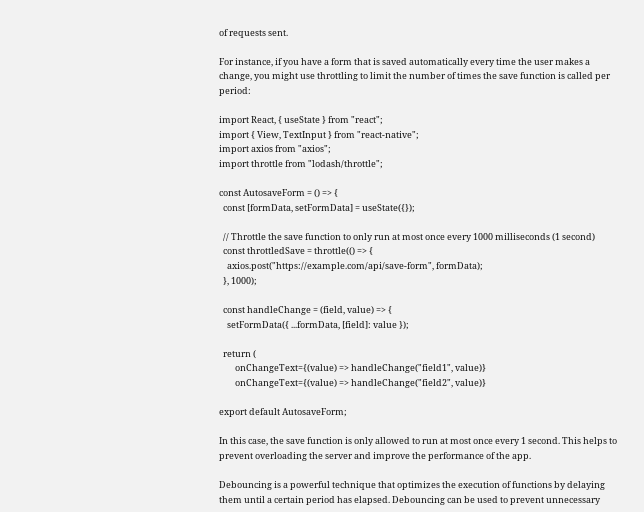of requests sent.

For instance, if you have a form that is saved automatically every time the user makes a change, you might use throttling to limit the number of times the save function is called per period:

import React, { useState } from "react";
import { View, TextInput } from "react-native";
import axios from "axios";
import throttle from "lodash/throttle";

const AutosaveForm = () => {
  const [formData, setFormData] = useState({});

  // Throttle the save function to only run at most once every 1000 milliseconds (1 second)
  const throttledSave = throttle(() => {
    axios.post("https://example.com/api/save-form", formData);
  }, 1000);

  const handleChange = (field, value) => {
    setFormData({ ...formData, [field]: value });

  return (
        onChangeText={(value) => handleChange("field1", value)}
        onChangeText={(value) => handleChange("field2", value)}

export default AutosaveForm;

In this case, the save function is only allowed to run at most once every 1 second. This helps to prevent overloading the server and improve the performance of the app.

Debouncing is a powerful technique that optimizes the execution of functions by delaying them until a certain period has elapsed. Debouncing can be used to prevent unnecessary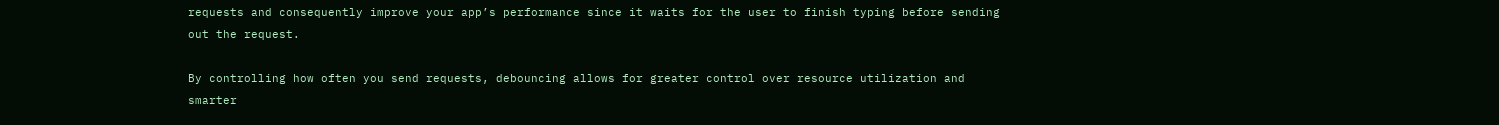requests and consequently improve your app’s performance since it waits for the user to finish typing before sending out the request.

By controlling how often you send requests, debouncing allows for greater control over resource utilization and smarter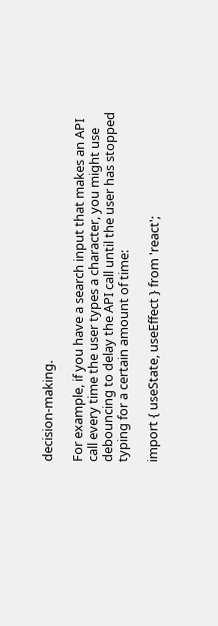decision-making.

For example, if you have a search input that makes an API call every time the user types a character, you might use debouncing to delay the API call until the user has stopped typing for a certain amount of time:

import { useState, useEffect } from 'react';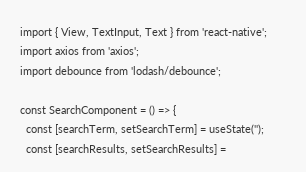import { View, TextInput, Text } from 'react-native';
import axios from 'axios';
import debounce from 'lodash/debounce';

const SearchComponent = () => {
  const [searchTerm, setSearchTerm] = useState('');
  const [searchResults, setSearchResults] =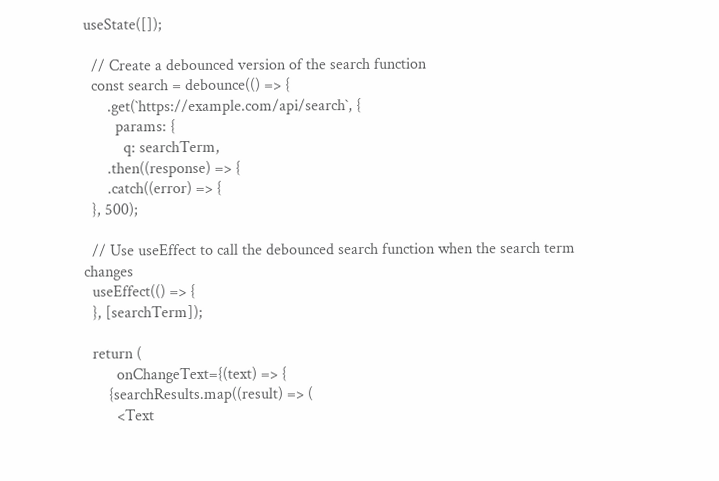useState([]);

  // Create a debounced version of the search function
  const search = debounce(() => {
      .get(`https://example.com/api/search`, {
        params: {
          q: searchTerm,
      .then((response) => {
      .catch((error) => {
  }, 500);

  // Use useEffect to call the debounced search function when the search term changes
  useEffect(() => {
  }, [searchTerm]);

  return (
        onChangeText={(text) => {
      {searchResults.map((result) => (
        <Text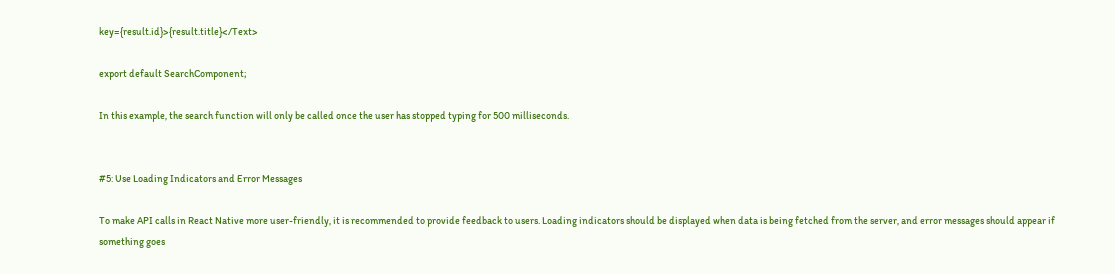key={result.id}>{result.title}</Text>

export default SearchComponent;

In this example, the search function will only be called once the user has stopped typing for 500 milliseconds.


#5: Use Loading Indicators and Error Messages

To make API calls in React Native more user-friendly, it is recommended to provide feedback to users. Loading indicators should be displayed when data is being fetched from the server, and error messages should appear if something goes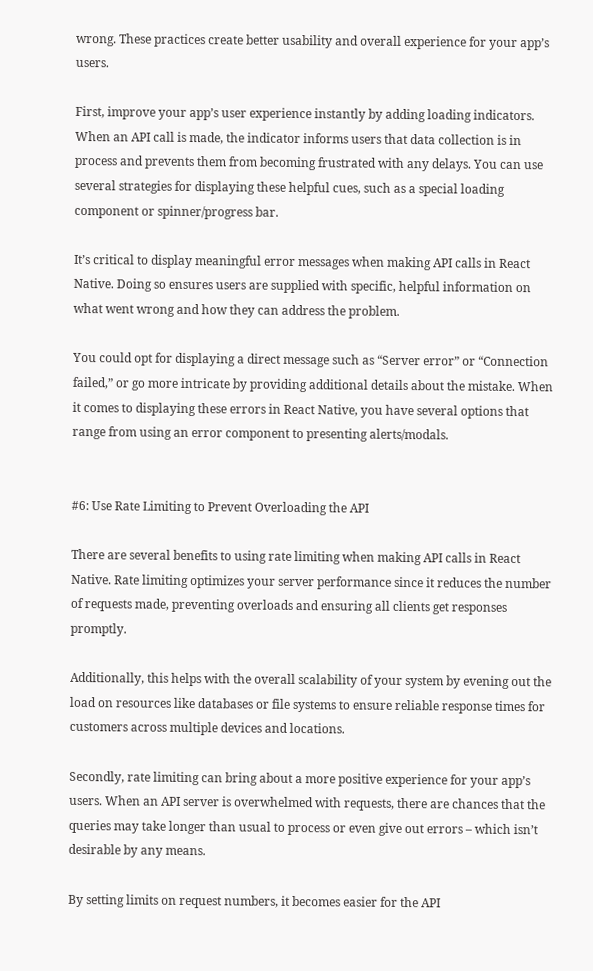wrong. These practices create better usability and overall experience for your app’s users.

First, improve your app’s user experience instantly by adding loading indicators. When an API call is made, the indicator informs users that data collection is in process and prevents them from becoming frustrated with any delays. You can use several strategies for displaying these helpful cues, such as a special loading component or spinner/progress bar.

It’s critical to display meaningful error messages when making API calls in React Native. Doing so ensures users are supplied with specific, helpful information on what went wrong and how they can address the problem.

You could opt for displaying a direct message such as “Server error” or “Connection failed,” or go more intricate by providing additional details about the mistake. When it comes to displaying these errors in React Native, you have several options that range from using an error component to presenting alerts/modals.


#6: Use Rate Limiting to Prevent Overloading the API

There are several benefits to using rate limiting when making API calls in React Native. Rate limiting optimizes your server performance since it reduces the number of requests made, preventing overloads and ensuring all clients get responses promptly.

Additionally, this helps with the overall scalability of your system by evening out the load on resources like databases or file systems to ensure reliable response times for customers across multiple devices and locations.

Secondly, rate limiting can bring about a more positive experience for your app’s users. When an API server is overwhelmed with requests, there are chances that the queries may take longer than usual to process or even give out errors – which isn’t desirable by any means.

By setting limits on request numbers, it becomes easier for the API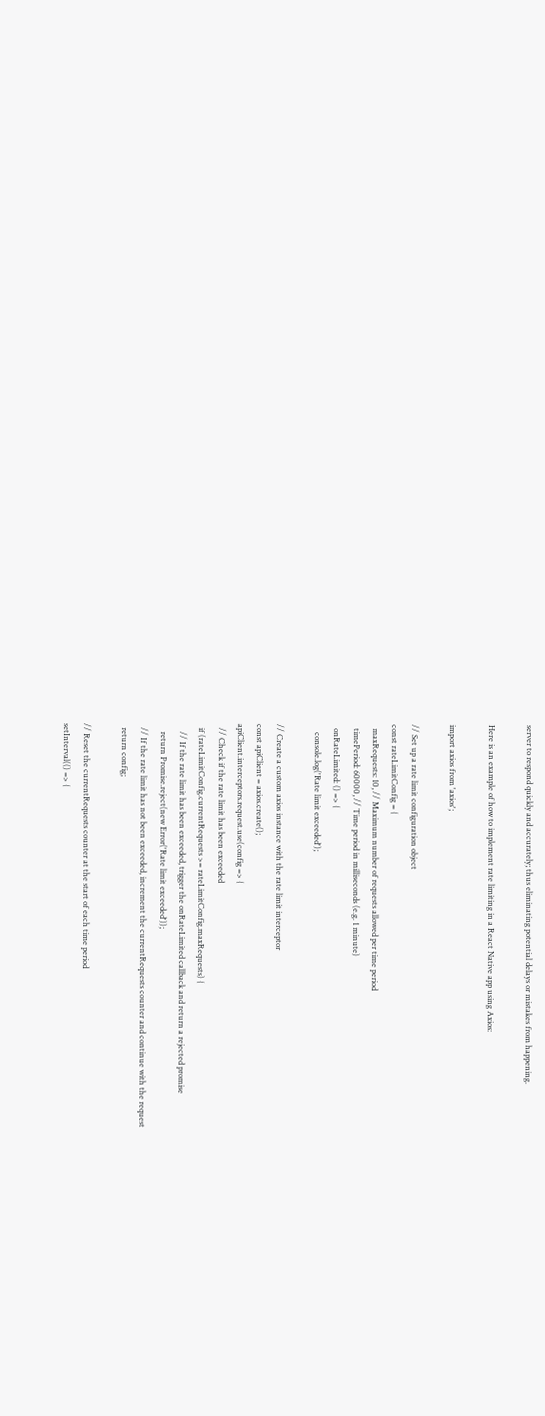server to respond quickly and accurately; thus eliminating potential delays or mistakes from happening.

Here is an example of how to implement rate limiting in a React Native app using Axios:

import axios from 'axios';

// Set up a rate limit configuration object
const rateLimitConfig = {
  maxRequests: 10, // Maximum number of requests allowed per time period
  timePeriod: 60000, // Time period in milliseconds (e.g. 1 minute)
  onRateLimited: () => {
    console.log('Rate limit exceeded');

// Create a custom axios instance with the rate limit interceptor
const apiClient = axios.create();
apiClient.interceptors.request.use(config => {
  // Check if the rate limit has been exceeded
  if (rateLimitConfig.currentRequests >= rateLimitConfig.maxRequests) {
    // If the rate limit has been exceeded, trigger the onRateLimited callback and return a rejected promise
    return Promise.reject(new Error('Rate limit exceeded'));
  // If the rate limit has not been exceeded, increment the currentRequests counter and continue with the request
  return config;

// Reset the currentRequests counter at the start of each time period
setInterval(() => {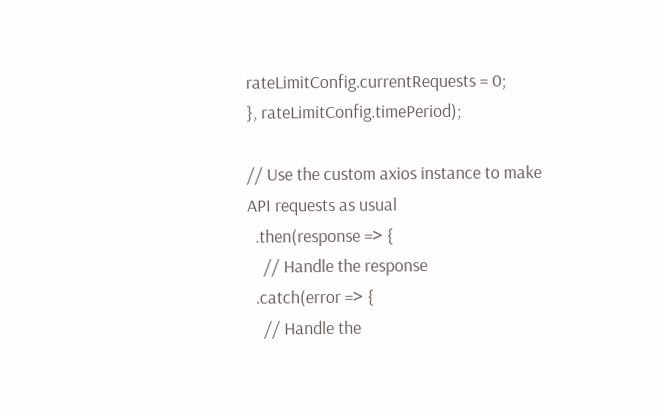rateLimitConfig.currentRequests = 0;
}, rateLimitConfig.timePeriod);

// Use the custom axios instance to make API requests as usual
  .then(response => {
    // Handle the response
  .catch(error => {
    // Handle the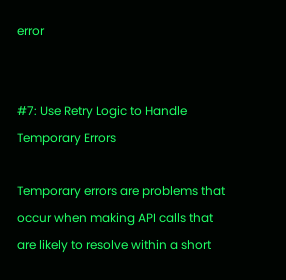error


#7: Use Retry Logic to Handle Temporary Errors

Temporary errors are problems that occur when making API calls that are likely to resolve within a short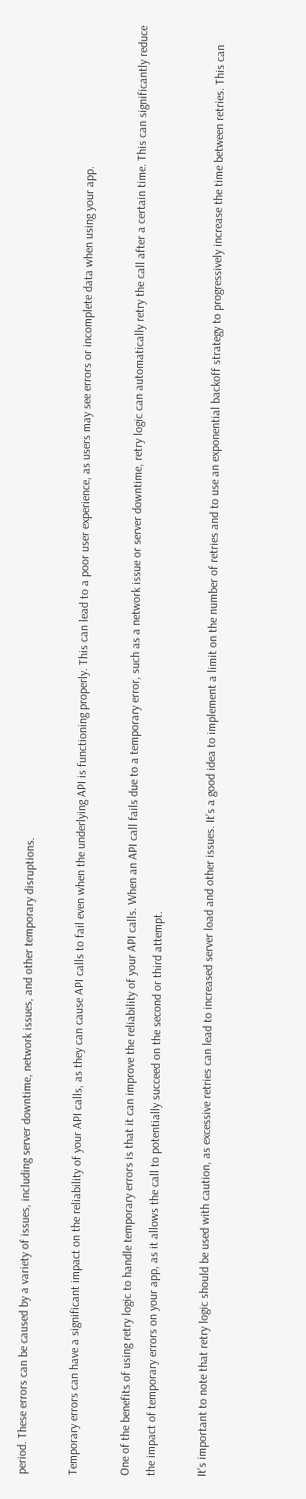period. These errors can be caused by a variety of issues, including server downtime, network issues, and other temporary disruptions.

Temporary errors can have a significant impact on the reliability of your API calls, as they can cause API calls to fail even when the underlying API is functioning properly. This can lead to a poor user experience, as users may see errors or incomplete data when using your app.

One of the benefits of using retry logic to handle temporary errors is that it can improve the reliability of your API calls. When an API call fails due to a temporary error, such as a network issue or server downtime, retry logic can automatically retry the call after a certain time. This can significantly reduce the impact of temporary errors on your app, as it allows the call to potentially succeed on the second or third attempt.

It‘s important to note that retry logic should be used with caution, as excessive retries can lead to increased server load and other issues. It’s a good idea to implement a limit on the number of retries and to use an exponential backoff strategy to progressively increase the time between retries. This can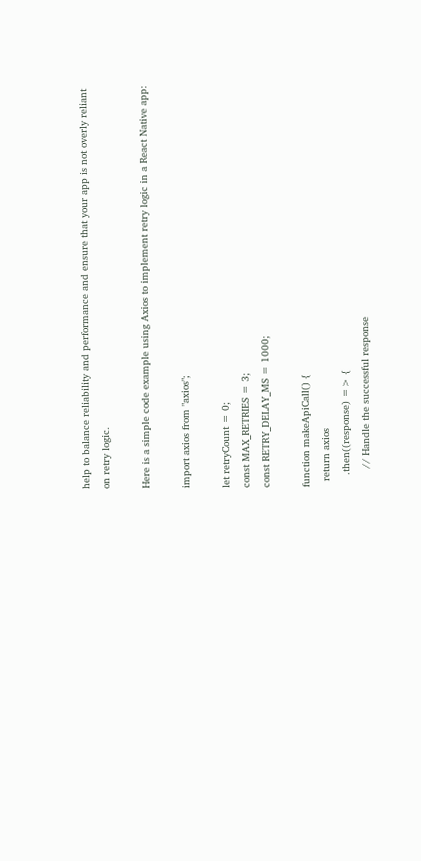help to balance reliability and performance and ensure that your app is not overly reliant on retry logic.

Here is a simple code example using Axios to implement retry logic in a React Native app:

import axios from "axios";

let retryCount = 0;
const MAX_RETRIES = 3;
const RETRY_DELAY_MS = 1000;

function makeApiCall() {
  return axios
    .then((response) => {
      // Handle the successful response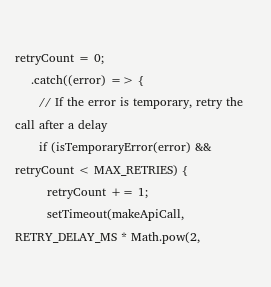retryCount = 0;
    .catch((error) => {
      // If the error is temporary, retry the call after a delay
      if (isTemporaryError(error) && retryCount < MAX_RETRIES) {
        retryCount += 1;
        setTimeout(makeApiCall, RETRY_DELAY_MS * Math.pow(2,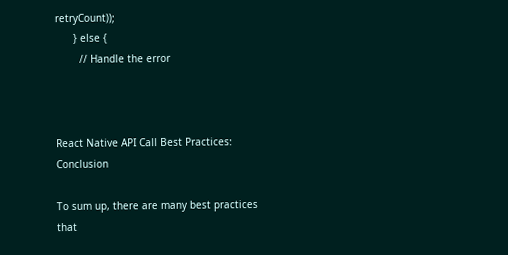retryCount));
      } else {
        // Handle the error



React Native API Call Best Practices: Conclusion

To sum up, there are many best practices that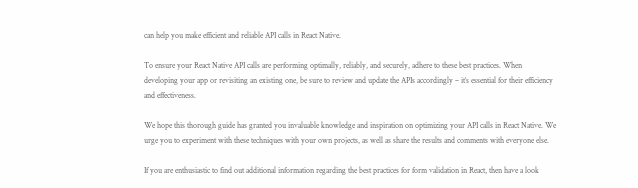can help you make efficient and reliable API calls in React Native.

To ensure your React Native API calls are performing optimally, reliably, and securely, adhere to these best practices. When developing your app or revisiting an existing one, be sure to review and update the APIs accordingly – it’s essential for their efficiency and effectiveness.

We hope this thorough guide has granted you invaluable knowledge and inspiration on optimizing your API calls in React Native. We urge you to experiment with these techniques with your own projects, as well as share the results and comments with everyone else.

If you are enthusiastic to find out additional information regarding the best practices for form validation in React, then have a look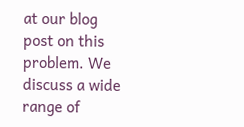at our blog post on this problem. We discuss a wide range of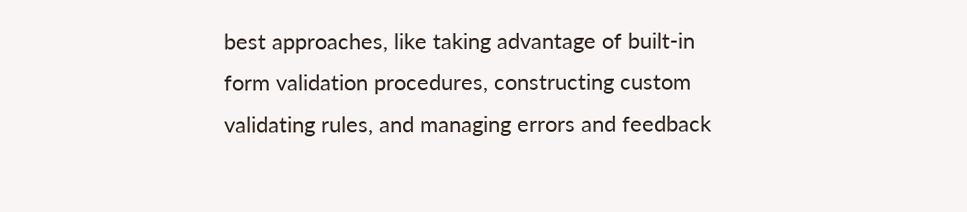best approaches, like taking advantage of built-in form validation procedures, constructing custom validating rules, and managing errors and feedback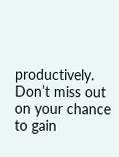productively. Don’t miss out on your chance to gain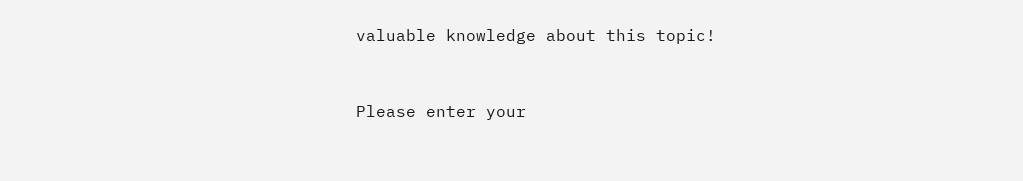valuable knowledge about this topic!


Please enter your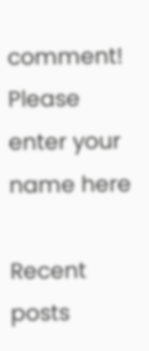comment!
Please enter your name here

Recent posts